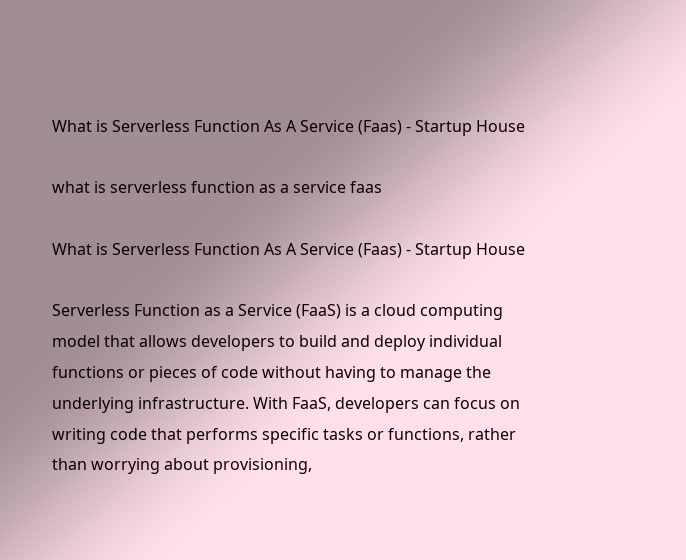What is Serverless Function As A Service (Faas) - Startup House

what is serverless function as a service faas

What is Serverless Function As A Service (Faas) - Startup House

Serverless Function as a Service (FaaS) is a cloud computing model that allows developers to build and deploy individual functions or pieces of code without having to manage the underlying infrastructure. With FaaS, developers can focus on writing code that performs specific tasks or functions, rather than worrying about provisioning,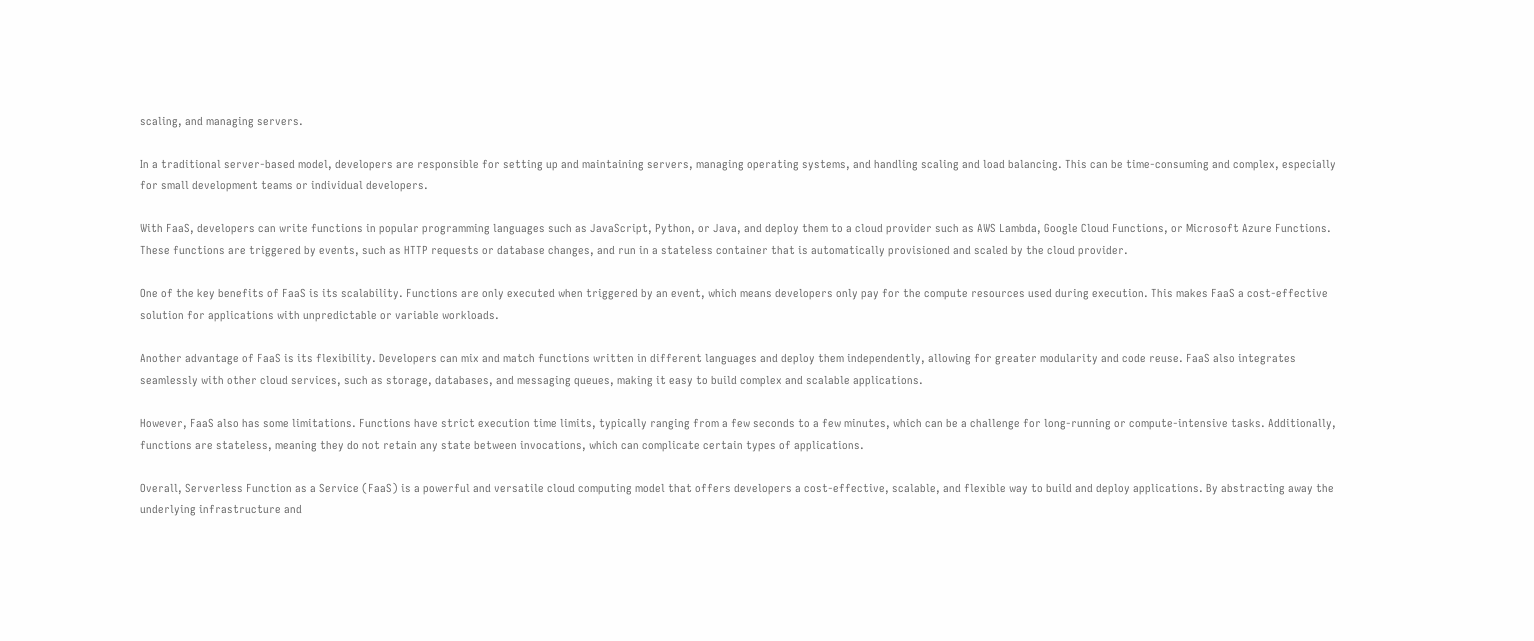scaling, and managing servers.

In a traditional server-based model, developers are responsible for setting up and maintaining servers, managing operating systems, and handling scaling and load balancing. This can be time-consuming and complex, especially for small development teams or individual developers.

With FaaS, developers can write functions in popular programming languages such as JavaScript, Python, or Java, and deploy them to a cloud provider such as AWS Lambda, Google Cloud Functions, or Microsoft Azure Functions. These functions are triggered by events, such as HTTP requests or database changes, and run in a stateless container that is automatically provisioned and scaled by the cloud provider.

One of the key benefits of FaaS is its scalability. Functions are only executed when triggered by an event, which means developers only pay for the compute resources used during execution. This makes FaaS a cost-effective solution for applications with unpredictable or variable workloads.

Another advantage of FaaS is its flexibility. Developers can mix and match functions written in different languages and deploy them independently, allowing for greater modularity and code reuse. FaaS also integrates seamlessly with other cloud services, such as storage, databases, and messaging queues, making it easy to build complex and scalable applications.

However, FaaS also has some limitations. Functions have strict execution time limits, typically ranging from a few seconds to a few minutes, which can be a challenge for long-running or compute-intensive tasks. Additionally, functions are stateless, meaning they do not retain any state between invocations, which can complicate certain types of applications.

Overall, Serverless Function as a Service (FaaS) is a powerful and versatile cloud computing model that offers developers a cost-effective, scalable, and flexible way to build and deploy applications. By abstracting away the underlying infrastructure and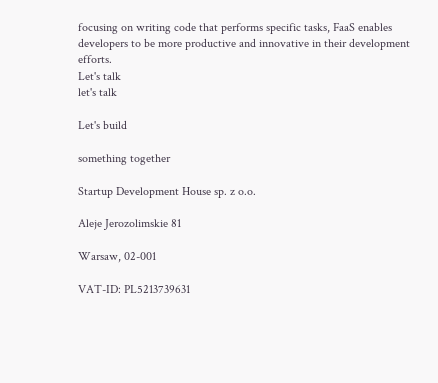focusing on writing code that performs specific tasks, FaaS enables developers to be more productive and innovative in their development efforts.
Let's talk
let's talk

Let's build

something together

Startup Development House sp. z o.o.

Aleje Jerozolimskie 81

Warsaw, 02-001

VAT-ID: PL5213739631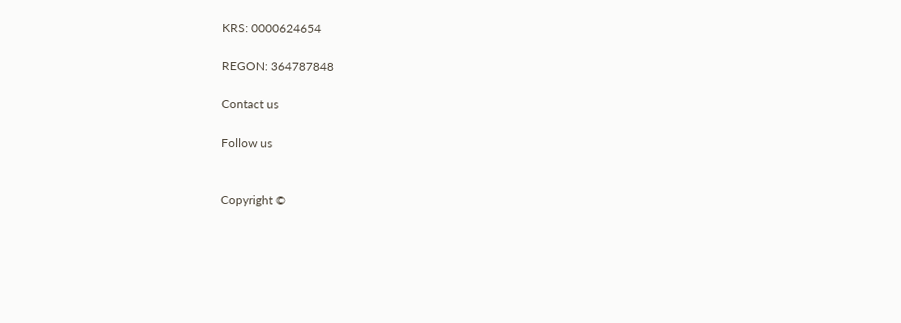KRS: 0000624654

REGON: 364787848

Contact us

Follow us


Copyright ©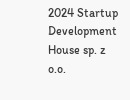2024 Startup Development House sp. z o.o.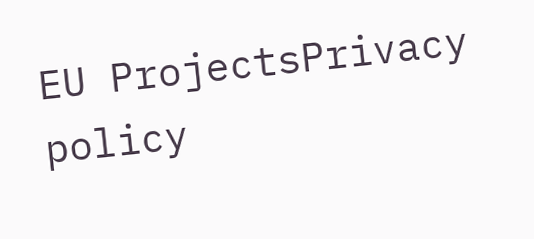EU ProjectsPrivacy policy